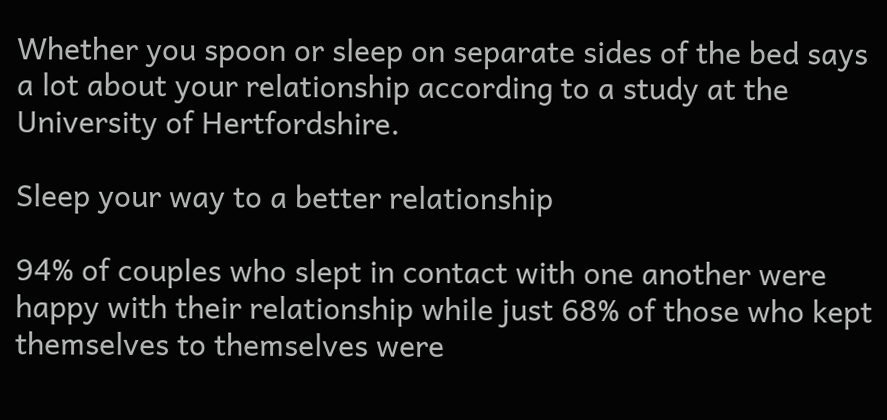Whether you spoon or sleep on separate sides of the bed says a lot about your relationship according to a study at the University of Hertfordshire.

Sleep your way to a better relationship

94% of couples who slept in contact with one another were happy with their relationship while just 68% of those who kept themselves to themselves were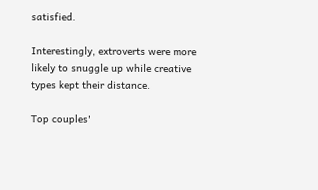satisfied.

Interestingly, extroverts were more likely to snuggle up while creative types kept their distance.

Top couples'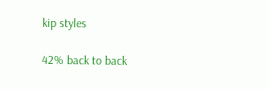kip styles

42% back to back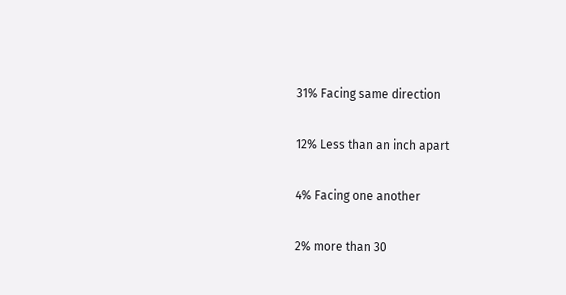31% Facing same direction

12% Less than an inch apart

4% Facing one another

2% more than 30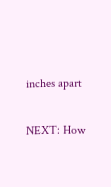inches apart

NEXT: How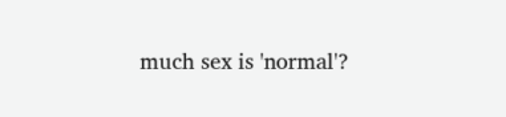much sex is 'normal'?